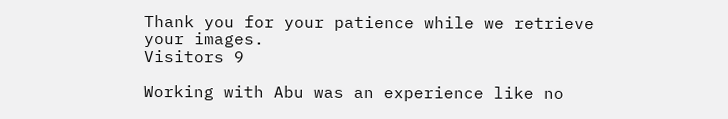Thank you for your patience while we retrieve your images.
Visitors 9

Working with Abu was an experience like no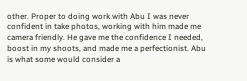other. Proper to doing work with Abu I was never confident in take photos, working with him made me camera friendly. He gave me the confidence I needed, boost in my shoots, and made me a perfectionist. Abu is what some would consider a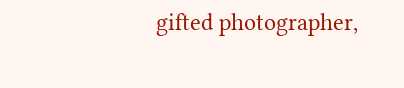gifted photographer,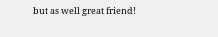but as well great friend!